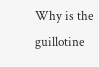Why is the guillotine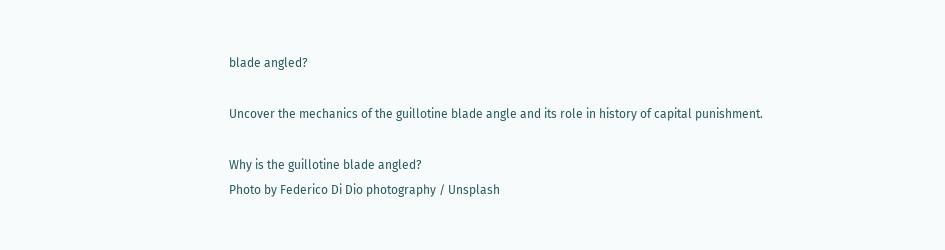blade angled?

Uncover the mechanics of the guillotine blade angle and its role in history of capital punishment.

Why is the guillotine blade angled?
Photo by Federico Di Dio photography / Unsplash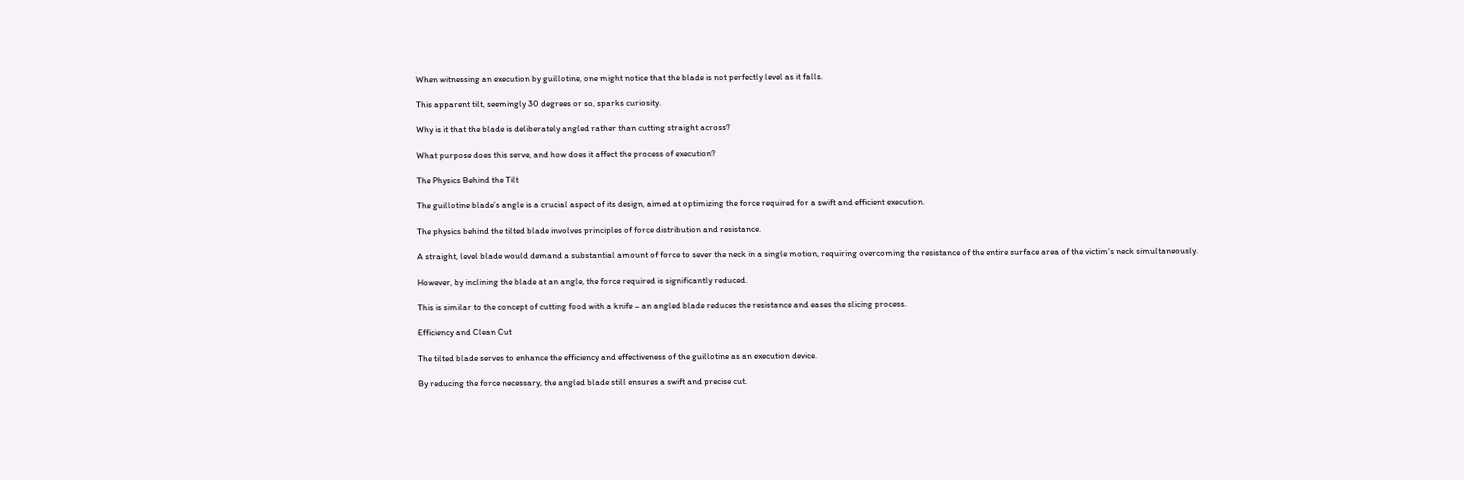When witnessing an execution by guillotine, one might notice that the blade is not perfectly level as it falls.

This apparent tilt, seemingly 30 degrees or so, sparks curiosity.

Why is it that the blade is deliberately angled rather than cutting straight across?

What purpose does this serve, and how does it affect the process of execution?

The Physics Behind the Tilt

The guillotine blade’s angle is a crucial aspect of its design, aimed at optimizing the force required for a swift and efficient execution.

The physics behind the tilted blade involves principles of force distribution and resistance.

A straight, level blade would demand a substantial amount of force to sever the neck in a single motion, requiring overcoming the resistance of the entire surface area of the victim's neck simultaneously.

However, by inclining the blade at an angle, the force required is significantly reduced.

This is similar to the concept of cutting food with a knife – an angled blade reduces the resistance and eases the slicing process.

Efficiency and Clean Cut

The tilted blade serves to enhance the efficiency and effectiveness of the guillotine as an execution device.

By reducing the force necessary, the angled blade still ensures a swift and precise cut.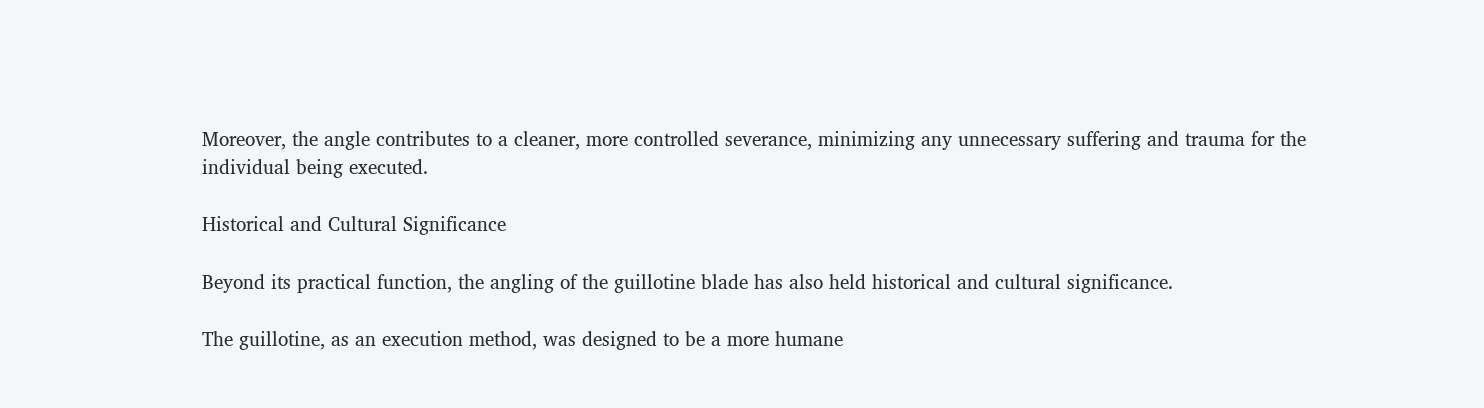Moreover, the angle contributes to a cleaner, more controlled severance, minimizing any unnecessary suffering and trauma for the individual being executed.

Historical and Cultural Significance

Beyond its practical function, the angling of the guillotine blade has also held historical and cultural significance.

The guillotine, as an execution method, was designed to be a more humane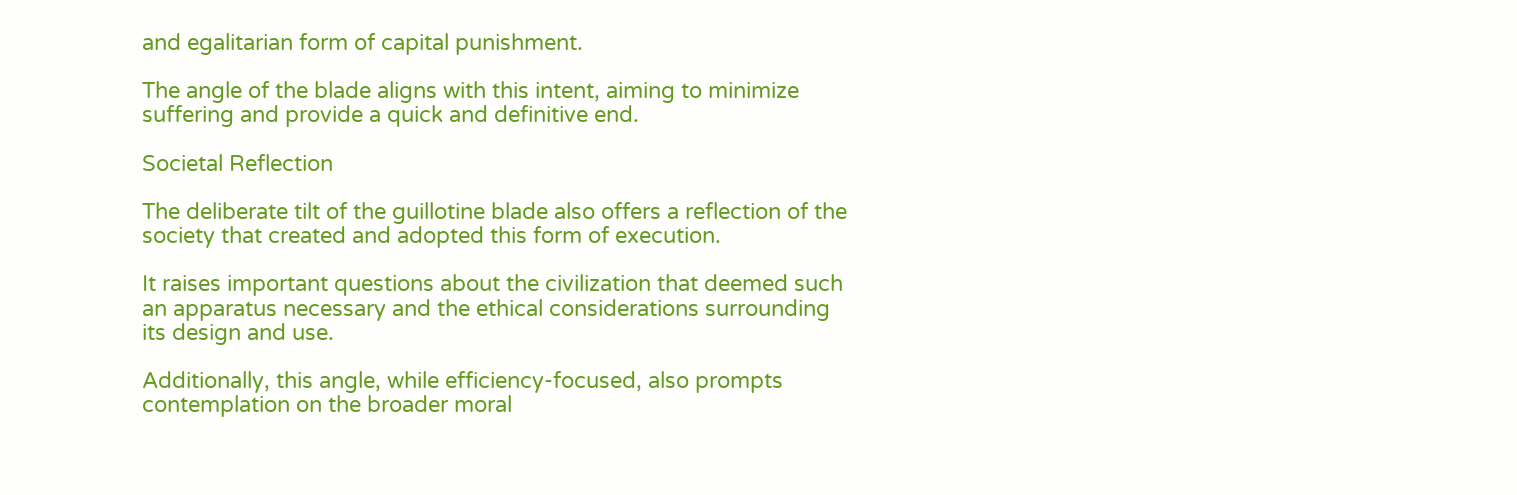and egalitarian form of capital punishment.

The angle of the blade aligns with this intent, aiming to minimize suffering and provide a quick and definitive end.

Societal Reflection

The deliberate tilt of the guillotine blade also offers a reflection of the society that created and adopted this form of execution.

It raises important questions about the civilization that deemed such an apparatus necessary and the ethical considerations surrounding its design and use.

Additionally, this angle, while efficiency-focused, also prompts contemplation on the broader moral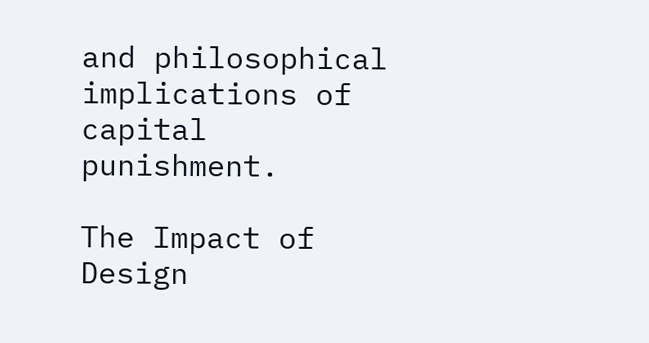and philosophical implications of capital punishment.

The Impact of Design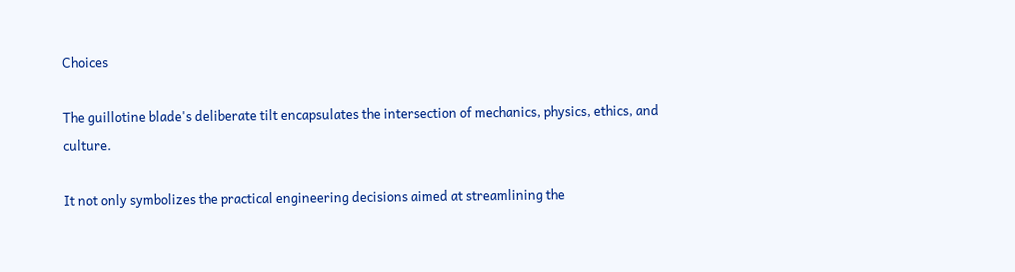Choices

The guillotine blade's deliberate tilt encapsulates the intersection of mechanics, physics, ethics, and culture.

It not only symbolizes the practical engineering decisions aimed at streamlining the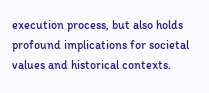execution process, but also holds profound implications for societal values and historical contexts.